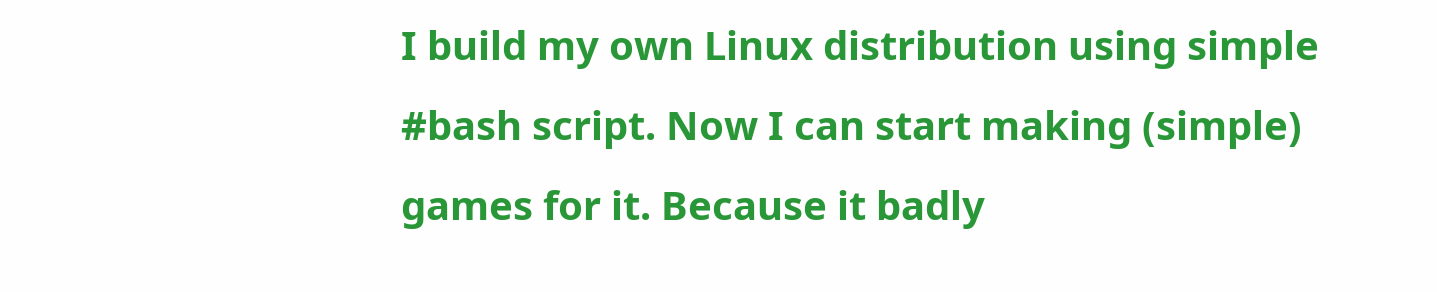I build my own Linux distribution using simple #bash script. Now I can start making (simple) games for it. Because it badly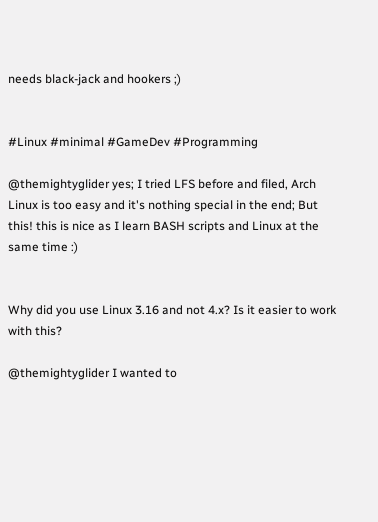needs black-jack and hookers ;)


#Linux #minimal #GameDev #Programming

@themightyglider yes; I tried LFS before and filed, Arch Linux is too easy and it's nothing special in the end; But this! this is nice as I learn BASH scripts and Linux at the same time :)


Why did you use Linux 3.16 and not 4.x? Is it easier to work with this?

@themightyglider I wanted to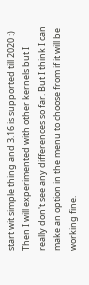start wit simple thing and 3.16 is supported till 2020 :) Then I will experimented with other kernels but I really don't see any differences so far. But I think I can make an option in the menu to choose from if it will be working fine.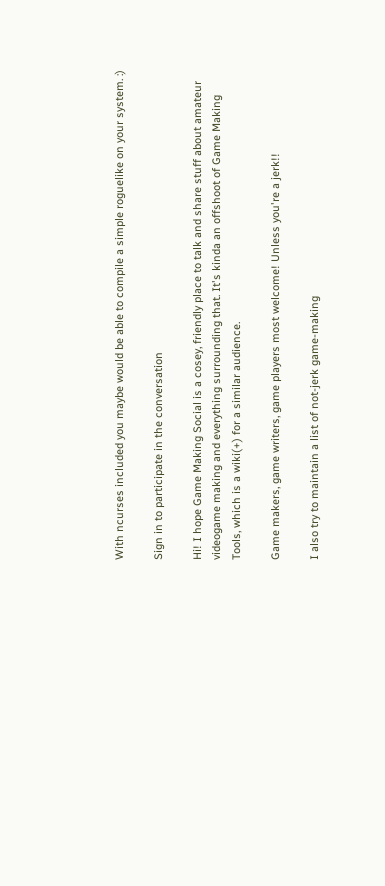With ncurses included you maybe would be able to compile a simple roguelike on your system. :)

Sign in to participate in the conversation

Hi! I hope Game Making Social is a cosey, friendly place to talk and share stuff about amateur videogame making and everything surrounding that. It's kinda an offshoot of Game Making Tools, which is a wiki(+) for a similar audience.

Game makers, game writers, game players most welcome! Unless you're a jerk!!

I also try to maintain a list of not-jerk game-making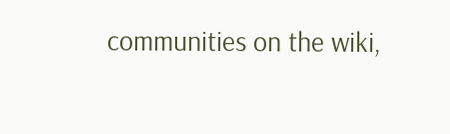communities on the wiki,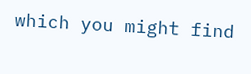which you might find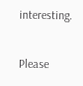interesting.

Please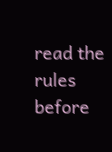read the rules before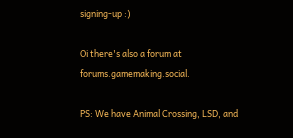signing-up :)

Oi there's also a forum at forums.gamemaking.social.

PS: We have Animal Crossing, LSD, and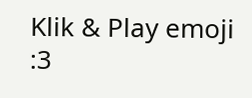Klik & Play emoji :3